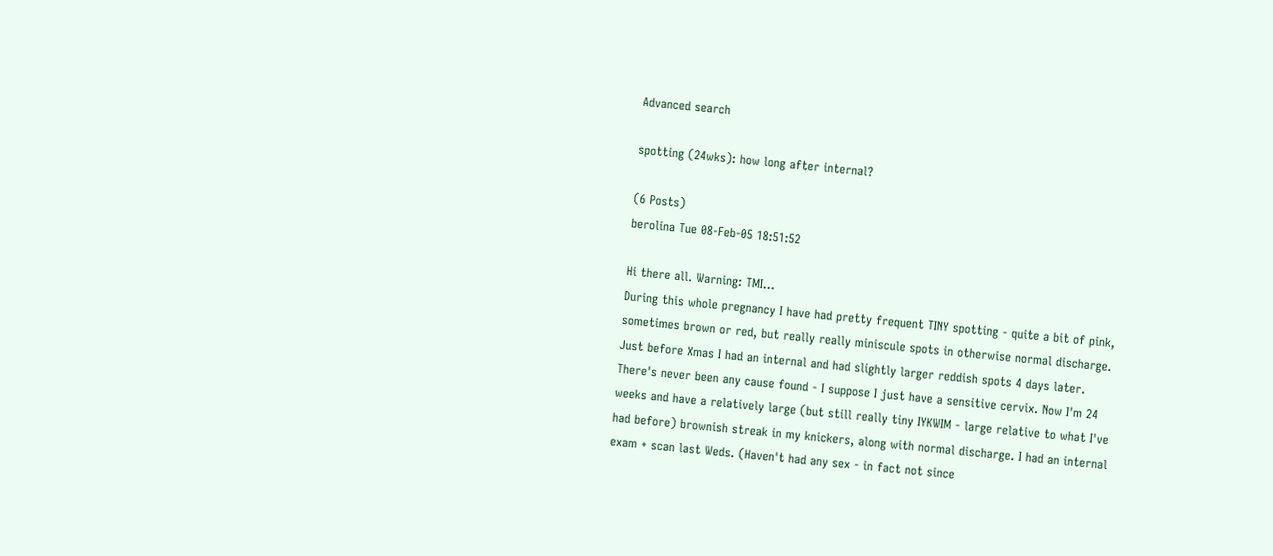Advanced search

spotting (24wks): how long after internal?

(6 Posts)
berolina Tue 08-Feb-05 18:51:52

Hi there all. Warning: TMI...
During this whole pregnancy I have had pretty frequent TINY spotting - quite a bit of pink, sometimes brown or red, but really really miniscule spots in otherwise normal discharge. Just before Xmas I had an internal and had slightly larger reddish spots 4 days later. There's never been any cause found - I suppose I just have a sensitive cervix. Now I'm 24 weeks and have a relatively large (but still really tiny IYKWIM - large relative to what I've had before) brownish streak in my knickers, along with normal discharge. I had an internal exam + scan last Weds. (Haven't had any sex - in fact not since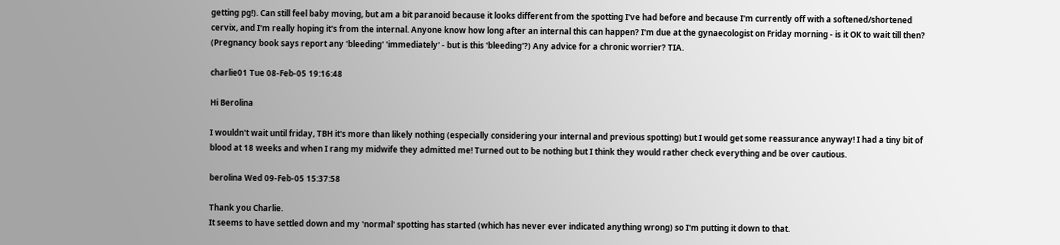getting pg!). Can still feel baby moving, but am a bit paranoid because it looks different from the spotting I've had before and because I'm currently off with a softened/shortened cervix, and I'm really hoping it's from the internal. Anyone know how long after an internal this can happen? I'm due at the gynaecologist on Friday morning - is it OK to wait till then? (Pregnancy book says report any 'bleeding' 'immediately' - but is this 'bleeding'?) Any advice for a chronic worrier? TIA.

charlie01 Tue 08-Feb-05 19:16:48

Hi Berolina

I wouldn't wait until friday, TBH it's more than likely nothing (especially considering your internal and previous spotting) but I would get some reassurance anyway! I had a tiny bit of blood at 18 weeks and when I rang my midwife they admitted me! Turned out to be nothing but I think they would rather check everything and be over cautious.

berolina Wed 09-Feb-05 15:37:58

Thank you Charlie.
It seems to have settled down and my 'normal' spotting has started (which has never ever indicated anything wrong) so I'm putting it down to that.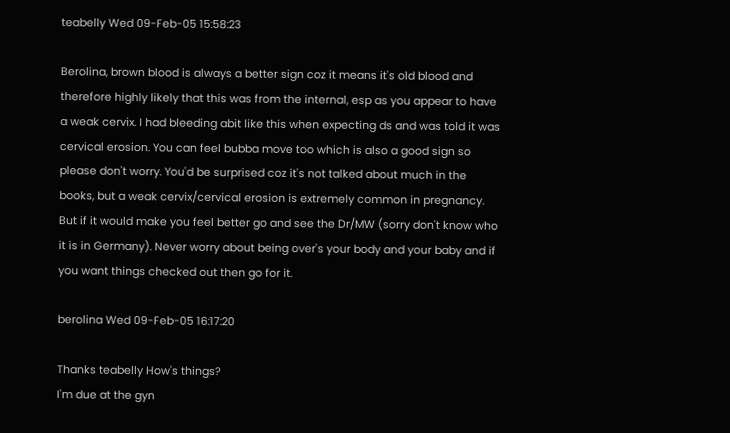teabelly Wed 09-Feb-05 15:58:23

Berolina, brown blood is always a better sign coz it means it's old blood and therefore highly likely that this was from the internal, esp as you appear to have a weak cervix. I had bleeding abit like this when expecting ds and was told it was cervical erosion. You can feel bubba move too which is also a good sign so please don't worry. You'd be surprised coz it's not talked about much in the books, but a weak cervix/cervical erosion is extremely common in pregnancy. But if it would make you feel better go and see the Dr/MW (sorry don't know who it is in Germany). Never worry about being over's your body and your baby and if you want things checked out then go for it.

berolina Wed 09-Feb-05 16:17:20

Thanks teabelly How's things?
I'm due at the gyn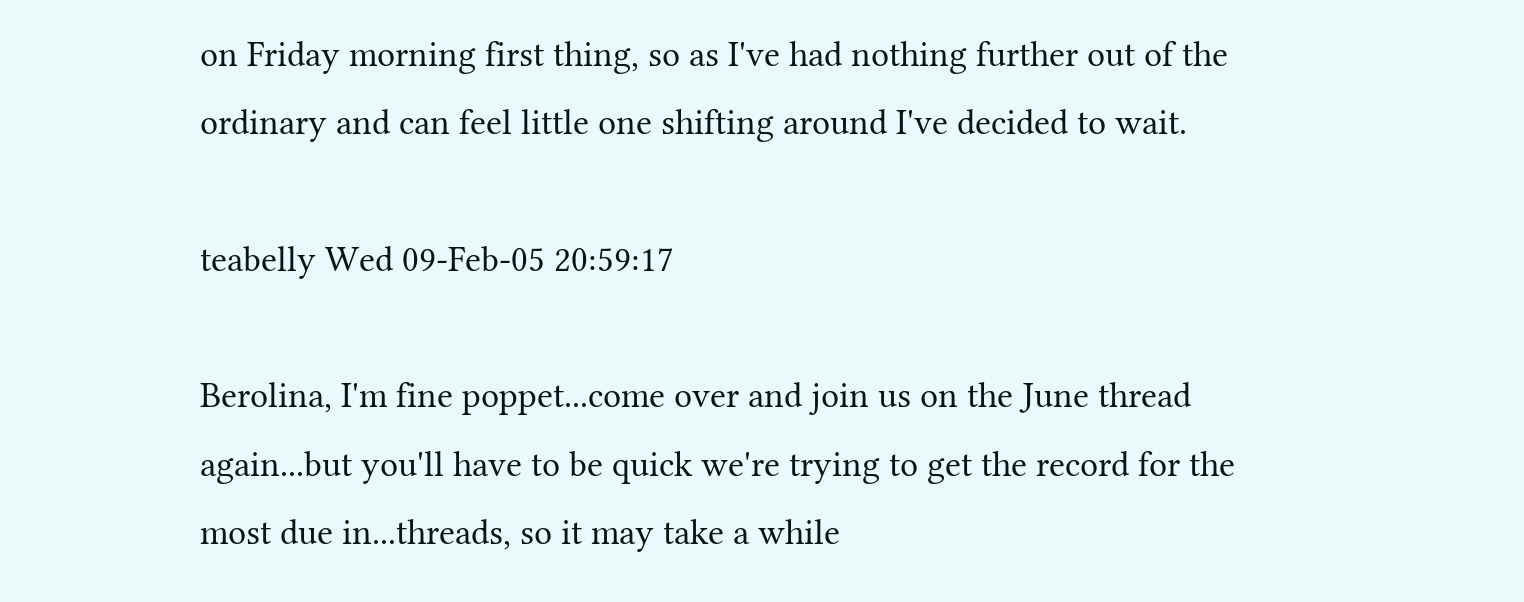on Friday morning first thing, so as I've had nothing further out of the ordinary and can feel little one shifting around I've decided to wait.

teabelly Wed 09-Feb-05 20:59:17

Berolina, I'm fine poppet...come over and join us on the June thread again...but you'll have to be quick we're trying to get the record for the most due in...threads, so it may take a while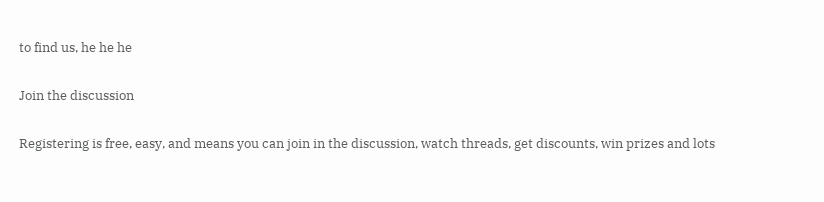to find us, he he he

Join the discussion

Registering is free, easy, and means you can join in the discussion, watch threads, get discounts, win prizes and lots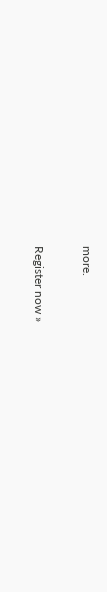more.

Register now »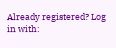Already registered? Log in with: